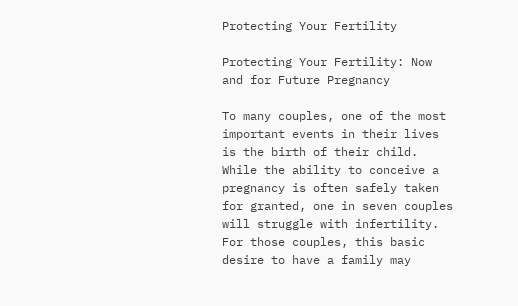Protecting Your Fertility

Protecting Your Fertility: Now and for Future Pregnancy

To many couples, one of the most important events in their lives is the birth of their child.  While the ability to conceive a pregnancy is often safely taken for granted, one in seven couples will struggle with infertility.  For those couples, this basic desire to have a family may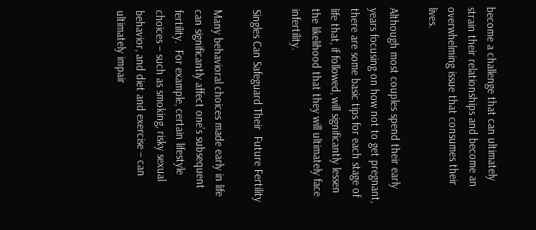become a challenge that can ultimately strain their relationships and become an overwhelming issue that consumes their lives.

Although most couples spend their early years focusing on how not to get pregnant, there are some basic tips for each stage of life that, if followed, will significantly lessen the likelihood that they will ultimately face infertility.

Singles Can Safeguard Their  Future Fertility

Many behavioral choices made early in life can significantly affect one’s subsequent fertility.  For example, certain lifestyle choices – such as smoking, risky sexual behavior, and diet and exercise – can ultimately impair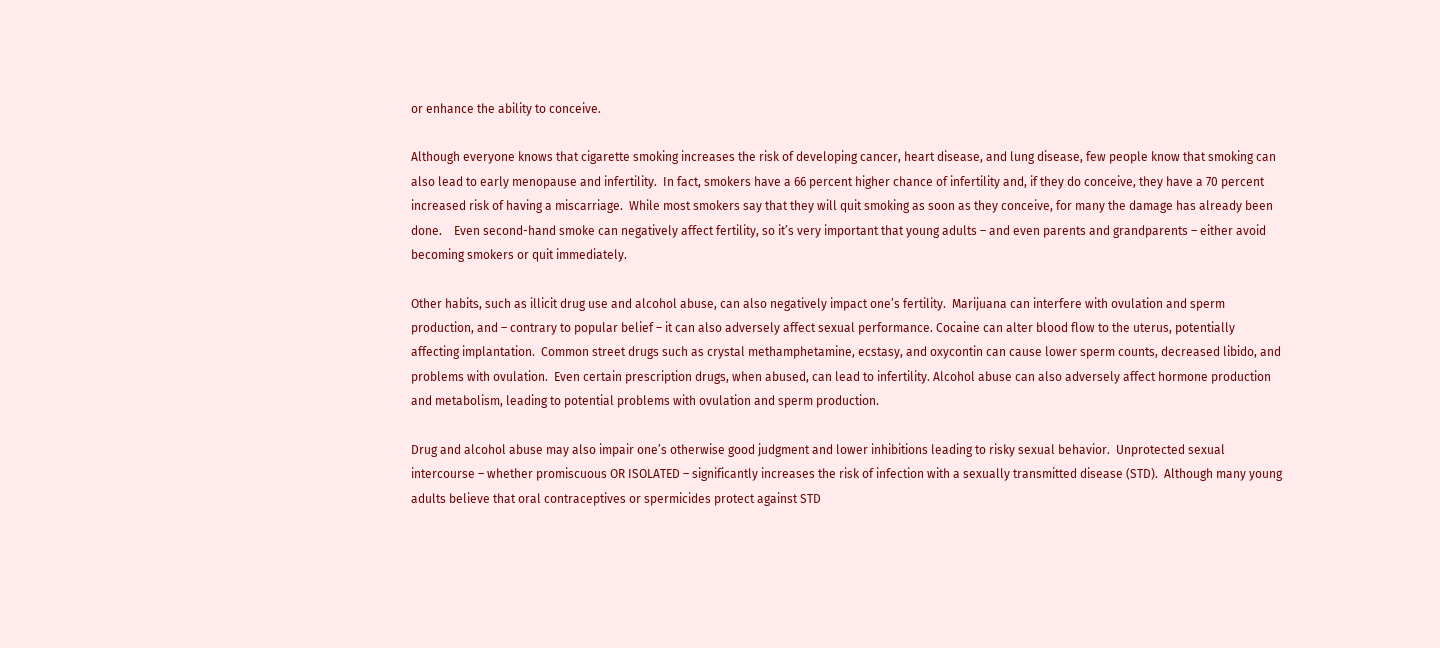or enhance the ability to conceive.

Although everyone knows that cigarette smoking increases the risk of developing cancer, heart disease, and lung disease, few people know that smoking can also lead to early menopause and infertility.  In fact, smokers have a 66 percent higher chance of infertility and, if they do conceive, they have a 70 percent increased risk of having a miscarriage.  While most smokers say that they will quit smoking as soon as they conceive, for many the damage has already been done.    Even second-hand smoke can negatively affect fertility, so it’s very important that young adults – and even parents and grandparents – either avoid becoming smokers or quit immediately.

Other habits, such as illicit drug use and alcohol abuse, can also negatively impact one’s fertility.  Marijuana can interfere with ovulation and sperm production, and – contrary to popular belief – it can also adversely affect sexual performance. Cocaine can alter blood flow to the uterus, potentially affecting implantation.  Common street drugs such as crystal methamphetamine, ecstasy, and oxycontin can cause lower sperm counts, decreased libido, and problems with ovulation.  Even certain prescription drugs, when abused, can lead to infertility. Alcohol abuse can also adversely affect hormone production and metabolism, leading to potential problems with ovulation and sperm production.

Drug and alcohol abuse may also impair one’s otherwise good judgment and lower inhibitions leading to risky sexual behavior.  Unprotected sexual intercourse – whether promiscuous OR ISOLATED – significantly increases the risk of infection with a sexually transmitted disease (STD).  Although many young adults believe that oral contraceptives or spermicides protect against STD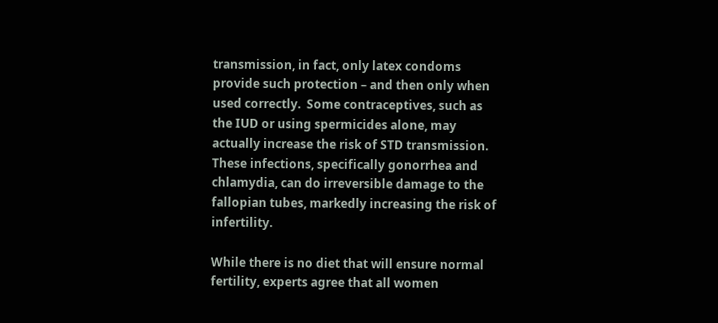transmission, in fact, only latex condoms provide such protection – and then only when used correctly.  Some contraceptives, such as the IUD or using spermicides alone, may actually increase the risk of STD transmission. These infections, specifically gonorrhea and chlamydia, can do irreversible damage to the fallopian tubes, markedly increasing the risk of infertility.

While there is no diet that will ensure normal fertility, experts agree that all women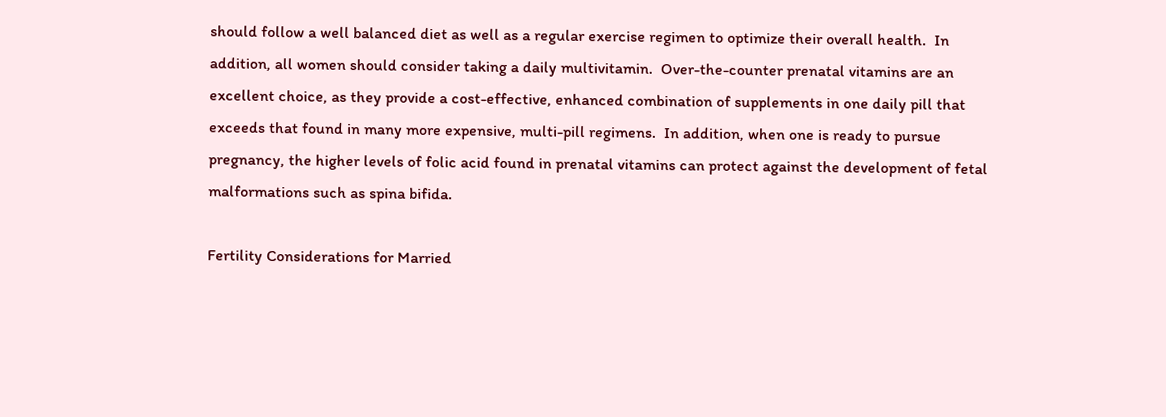should follow a well balanced diet as well as a regular exercise regimen to optimize their overall health.  In addition, all women should consider taking a daily multivitamin.  Over-the-counter prenatal vitamins are an excellent choice, as they provide a cost-effective, enhanced combination of supplements in one daily pill that exceeds that found in many more expensive, multi-pill regimens.  In addition, when one is ready to pursue pregnancy, the higher levels of folic acid found in prenatal vitamins can protect against the development of fetal malformations such as spina bifida.

Fertility Considerations for Married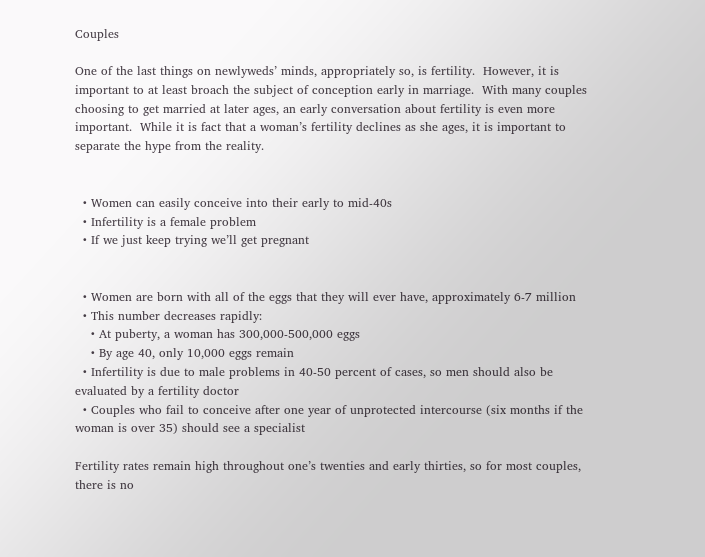Couples

One of the last things on newlyweds’ minds, appropriately so, is fertility.  However, it is important to at least broach the subject of conception early in marriage.  With many couples choosing to get married at later ages, an early conversation about fertility is even more important.  While it is fact that a woman’s fertility declines as she ages, it is important to separate the hype from the reality.


  • Women can easily conceive into their early to mid-40s
  • Infertility is a female problem
  • If we just keep trying we’ll get pregnant


  • Women are born with all of the eggs that they will ever have, approximately 6-7 million
  • This number decreases rapidly:
    • At puberty, a woman has 300,000-500,000 eggs
    • By age 40, only 10,000 eggs remain
  • Infertility is due to male problems in 40-50 percent of cases, so men should also be evaluated by a fertility doctor
  • Couples who fail to conceive after one year of unprotected intercourse (six months if the woman is over 35) should see a specialist

Fertility rates remain high throughout one’s twenties and early thirties, so for most couples, there is no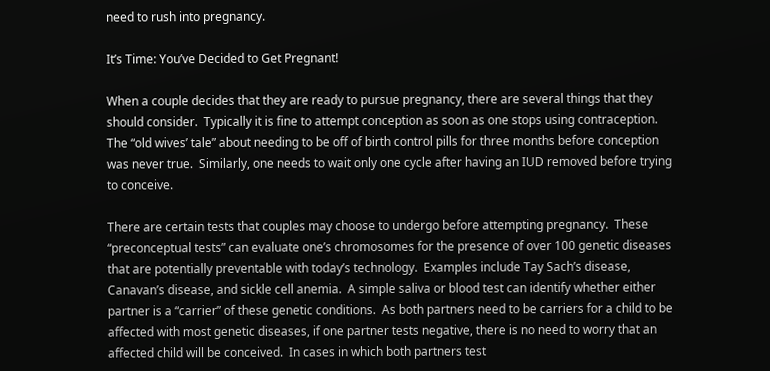need to rush into pregnancy.

It’s Time: You’ve Decided to Get Pregnant!

When a couple decides that they are ready to pursue pregnancy, there are several things that they should consider.  Typically it is fine to attempt conception as soon as one stops using contraception.  The “old wives’ tale” about needing to be off of birth control pills for three months before conception was never true.  Similarly, one needs to wait only one cycle after having an IUD removed before trying to conceive.

There are certain tests that couples may choose to undergo before attempting pregnancy.  These “preconceptual tests” can evaluate one’s chromosomes for the presence of over 100 genetic diseases that are potentially preventable with today’s technology.  Examples include Tay Sach’s disease, Canavan’s disease, and sickle cell anemia.  A simple saliva or blood test can identify whether either partner is a “carrier” of these genetic conditions.  As both partners need to be carriers for a child to be affected with most genetic diseases, if one partner tests negative, there is no need to worry that an affected child will be conceived.  In cases in which both partners test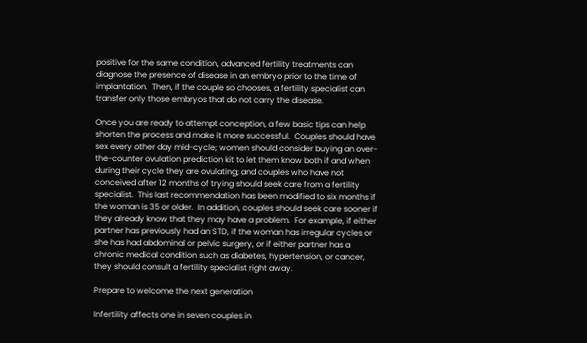positive for the same condition, advanced fertility treatments can diagnose the presence of disease in an embryo prior to the time of implantation.  Then, if the couple so chooses, a fertility specialist can transfer only those embryos that do not carry the disease.

Once you are ready to attempt conception, a few basic tips can help shorten the process and make it more successful.  Couples should have sex every other day mid-cycle; women should consider buying an over-the-counter ovulation prediction kit to let them know both if and when during their cycle they are ovulating; and couples who have not conceived after 12 months of trying should seek care from a fertility specialist.  This last recommendation has been modified to six months if the woman is 35 or older.  In addition, couples should seek care sooner if they already know that they may have a problem.  For example, if either partner has previously had an STD, if the woman has irregular cycles or she has had abdominal or pelvic surgery, or if either partner has a chronic medical condition such as diabetes, hypertension, or cancer, they should consult a fertility specialist right away.

Prepare to welcome the next generation

Infertility affects one in seven couples in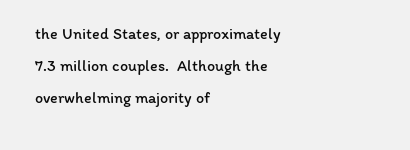the United States, or approximately 7.3 million couples.  Although the overwhelming majority of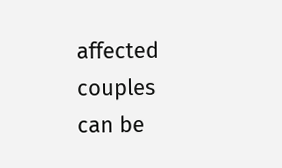affected couples can be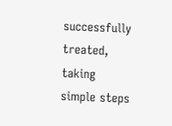successfully treated, taking simple steps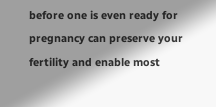before one is even ready for pregnancy can preserve your fertility and enable most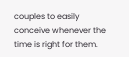couples to easily conceive whenever the time is right for them.